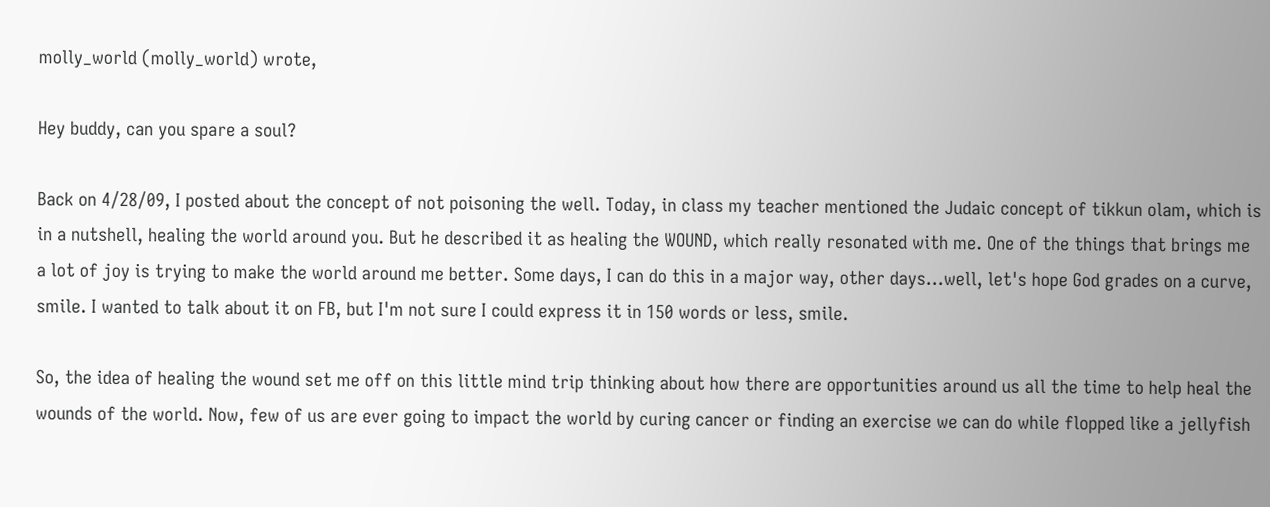molly_world (molly_world) wrote,

Hey buddy, can you spare a soul?

Back on 4/28/09, I posted about the concept of not poisoning the well. Today, in class my teacher mentioned the Judaic concept of tikkun olam, which is in a nutshell, healing the world around you. But he described it as healing the WOUND, which really resonated with me. One of the things that brings me a lot of joy is trying to make the world around me better. Some days, I can do this in a major way, other days...well, let's hope God grades on a curve, smile. I wanted to talk about it on FB, but I'm not sure I could express it in 150 words or less, smile.

So, the idea of healing the wound set me off on this little mind trip thinking about how there are opportunities around us all the time to help heal the wounds of the world. Now, few of us are ever going to impact the world by curing cancer or finding an exercise we can do while flopped like a jellyfish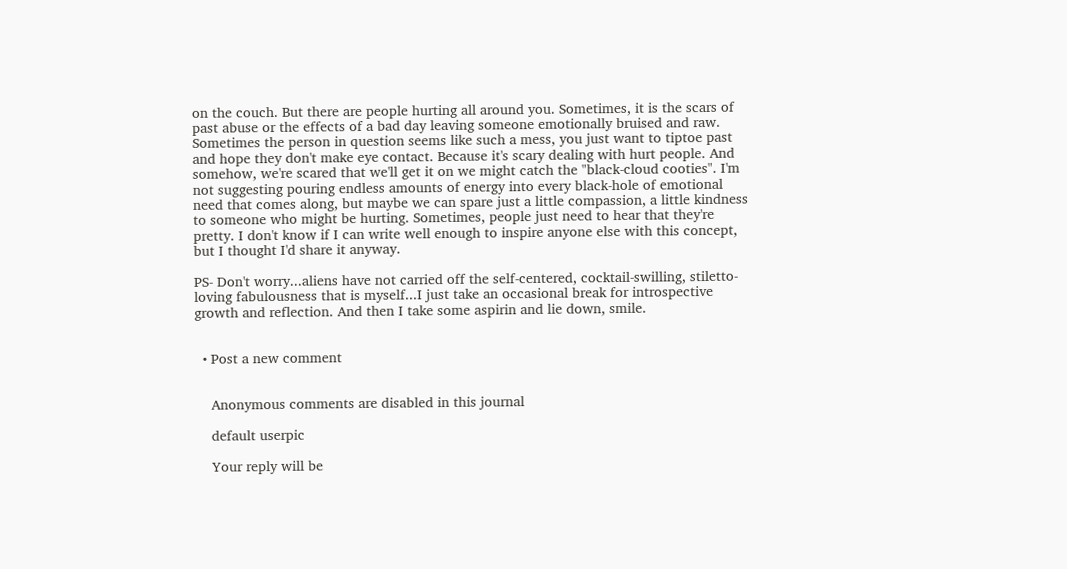on the couch. But there are people hurting all around you. Sometimes, it is the scars of past abuse or the effects of a bad day leaving someone emotionally bruised and raw. Sometimes the person in question seems like such a mess, you just want to tiptoe past and hope they don't make eye contact. Because it's scary dealing with hurt people. And somehow, we're scared that we'll get it on we might catch the "black-cloud cooties". I'm not suggesting pouring endless amounts of energy into every black-hole of emotional need that comes along, but maybe we can spare just a little compassion, a little kindness to someone who might be hurting. Sometimes, people just need to hear that they're pretty. I don't know if I can write well enough to inspire anyone else with this concept, but I thought I'd share it anyway.

PS- Don't worry...aliens have not carried off the self-centered, cocktail-swilling, stiletto-loving fabulousness that is myself...I just take an occasional break for introspective growth and reflection. And then I take some aspirin and lie down, smile.


  • Post a new comment


    Anonymous comments are disabled in this journal

    default userpic

    Your reply will be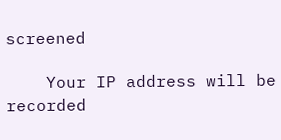screened

    Your IP address will be recorded